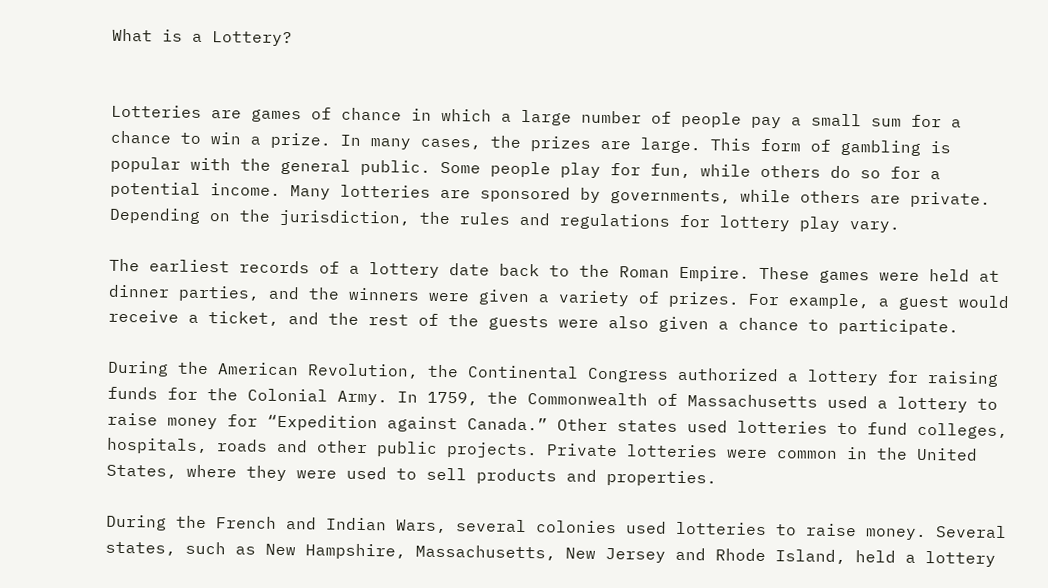What is a Lottery?


Lotteries are games of chance in which a large number of people pay a small sum for a chance to win a prize. In many cases, the prizes are large. This form of gambling is popular with the general public. Some people play for fun, while others do so for a potential income. Many lotteries are sponsored by governments, while others are private. Depending on the jurisdiction, the rules and regulations for lottery play vary.

The earliest records of a lottery date back to the Roman Empire. These games were held at dinner parties, and the winners were given a variety of prizes. For example, a guest would receive a ticket, and the rest of the guests were also given a chance to participate.

During the American Revolution, the Continental Congress authorized a lottery for raising funds for the Colonial Army. In 1759, the Commonwealth of Massachusetts used a lottery to raise money for “Expedition against Canada.” Other states used lotteries to fund colleges, hospitals, roads and other public projects. Private lotteries were common in the United States, where they were used to sell products and properties.

During the French and Indian Wars, several colonies used lotteries to raise money. Several states, such as New Hampshire, Massachusetts, New Jersey and Rhode Island, held a lottery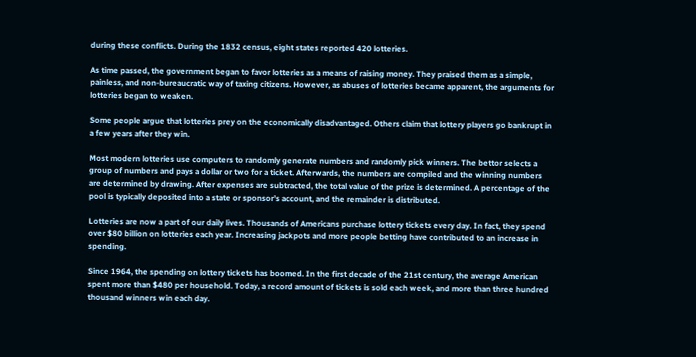during these conflicts. During the 1832 census, eight states reported 420 lotteries.

As time passed, the government began to favor lotteries as a means of raising money. They praised them as a simple, painless, and non-bureaucratic way of taxing citizens. However, as abuses of lotteries became apparent, the arguments for lotteries began to weaken.

Some people argue that lotteries prey on the economically disadvantaged. Others claim that lottery players go bankrupt in a few years after they win.

Most modern lotteries use computers to randomly generate numbers and randomly pick winners. The bettor selects a group of numbers and pays a dollar or two for a ticket. Afterwards, the numbers are compiled and the winning numbers are determined by drawing. After expenses are subtracted, the total value of the prize is determined. A percentage of the pool is typically deposited into a state or sponsor’s account, and the remainder is distributed.

Lotteries are now a part of our daily lives. Thousands of Americans purchase lottery tickets every day. In fact, they spend over $80 billion on lotteries each year. Increasing jackpots and more people betting have contributed to an increase in spending.

Since 1964, the spending on lottery tickets has boomed. In the first decade of the 21st century, the average American spent more than $480 per household. Today, a record amount of tickets is sold each week, and more than three hundred thousand winners win each day.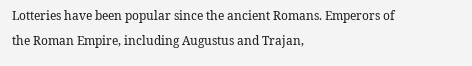Lotteries have been popular since the ancient Romans. Emperors of the Roman Empire, including Augustus and Trajan,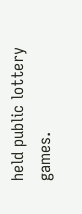held public lottery games.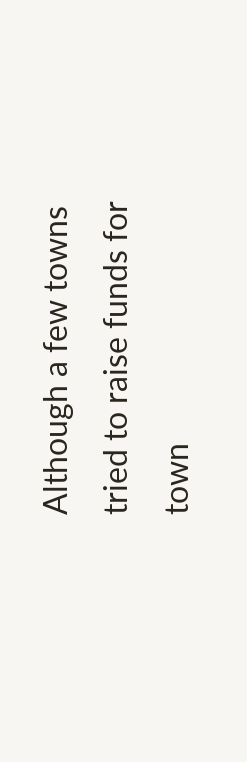Although a few towns tried to raise funds for town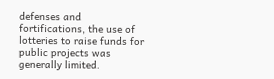defenses and fortifications, the use of lotteries to raise funds for public projects was generally limited.